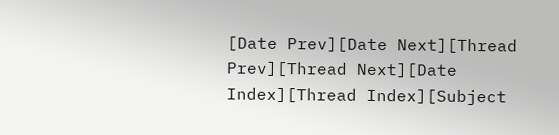[Date Prev][Date Next][Thread Prev][Thread Next][Date Index][Thread Index][Subject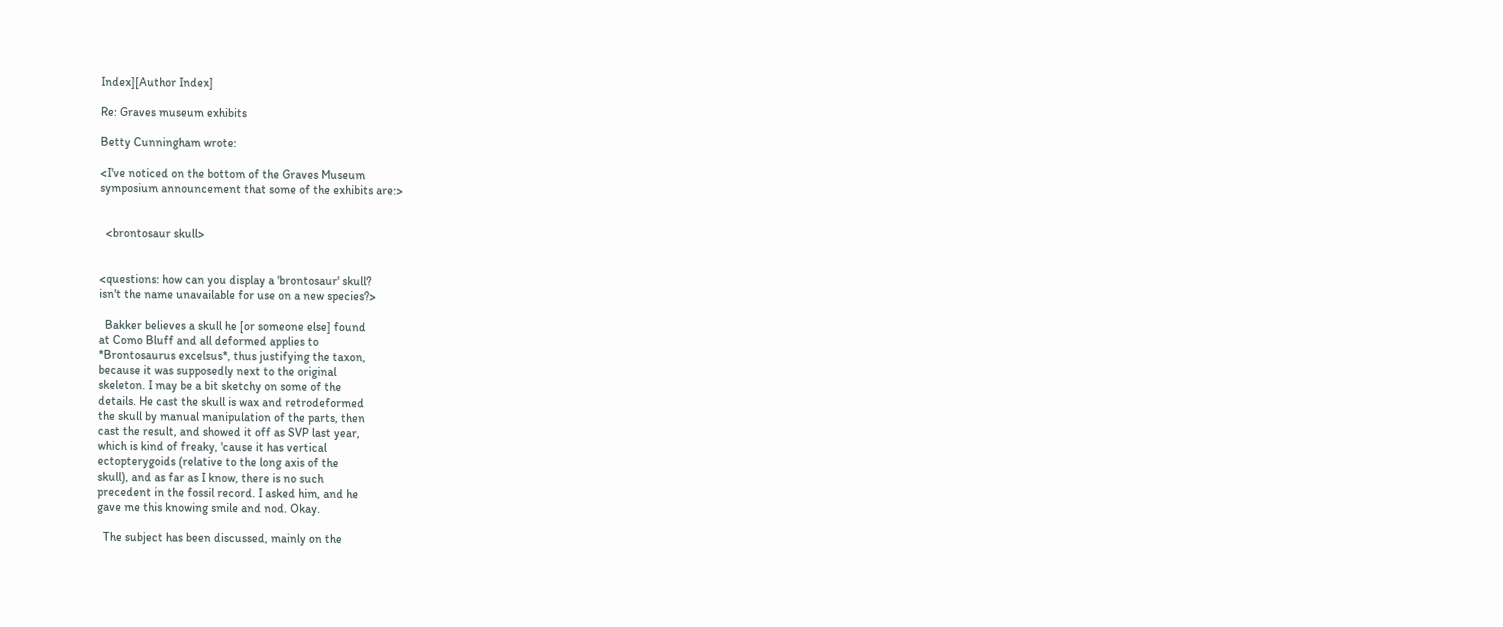Index][Author Index]

Re: Graves museum exhibits

Betty Cunningham wrote:

<I've noticed on the bottom of the Graves Museum
symposium announcement that some of the exhibits are:>


  <brontosaur skull>


<questions: how can you display a 'brontosaur' skull?
isn't the name unavailable for use on a new species?>

  Bakker believes a skull he [or someone else] found
at Como Bluff and all deformed applies to
*Brontosaurus excelsus*, thus justifying the taxon,
because it was supposedly next to the original
skeleton. I may be a bit sketchy on some of the
details. He cast the skull is wax and retrodeformed
the skull by manual manipulation of the parts, then
cast the result, and showed it off as SVP last year,
which is kind of freaky, 'cause it has vertical
ectopterygoids (relative to the long axis of the
skull), and as far as I know, there is no such
precedent in the fossil record. I asked him, and he
gave me this knowing smile and nod. Okay.

  The subject has been discussed, mainly on the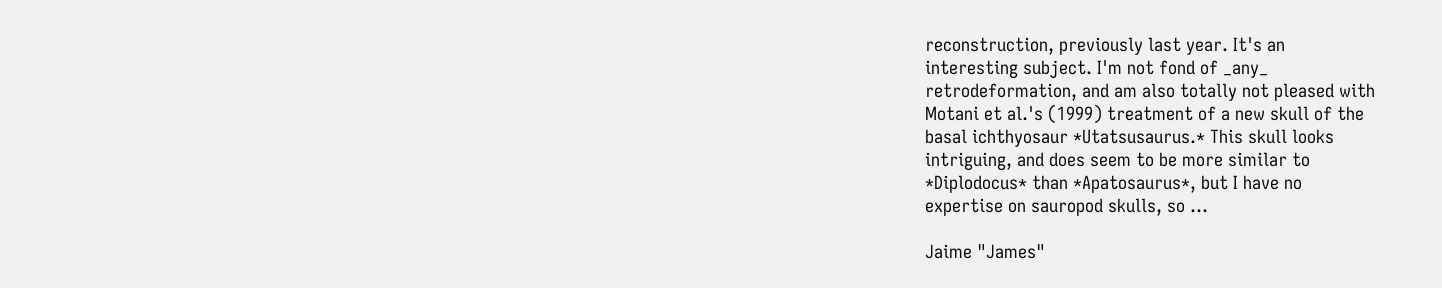reconstruction, previously last year. It's an
interesting subject. I'm not fond of _any_
retrodeformation, and am also totally not pleased with
Motani et al.'s (1999) treatment of a new skull of the
basal ichthyosaur *Utatsusaurus.* This skull looks
intriguing, and does seem to be more similar to
*Diplodocus* than *Apatosaurus*, but I have no
expertise on sauropod skulls, so ...

Jaime "James"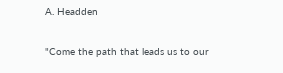A. Headden

"Come the path that leads us to our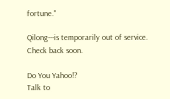fortune."

Qilong---is temporarily out of service.
Check back soon.

Do You Yahoo!?
Talk to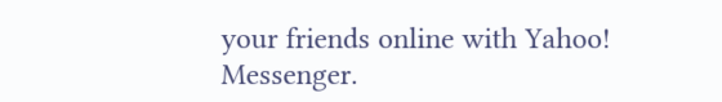your friends online with Yahoo! Messenger.